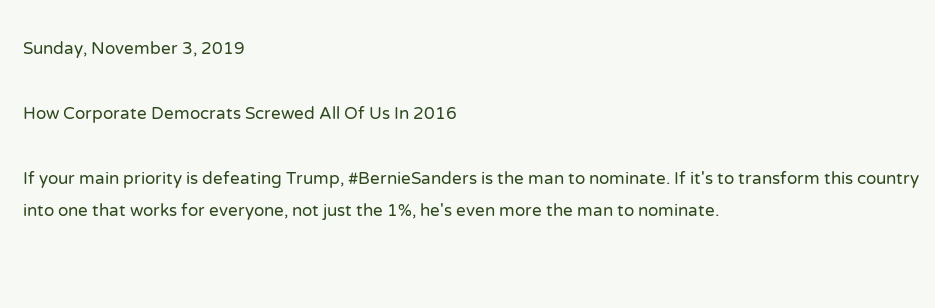Sunday, November 3, 2019

How Corporate Democrats Screwed All Of Us In 2016

If your main priority is defeating Trump, #BernieSanders is the man to nominate. If it's to transform this country into one that works for everyone, not just the 1%, he's even more the man to nominate.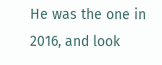He was the one in 2016, and look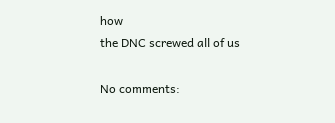how
the DNC screwed all of us

No comments: